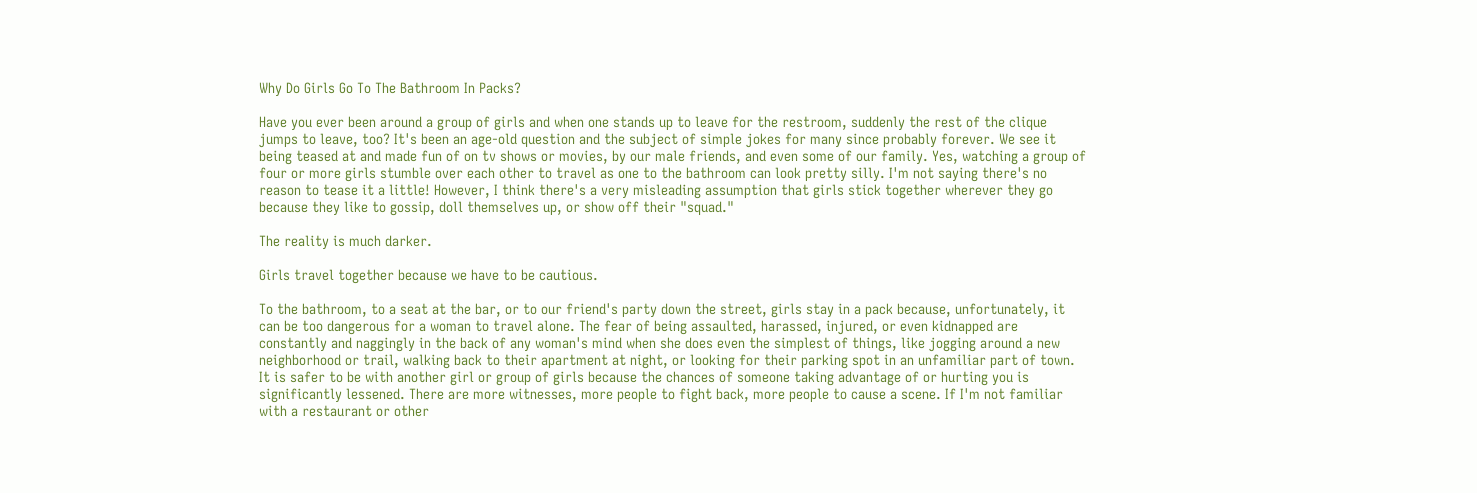Why Do Girls Go To The Bathroom In Packs?

Have you ever been around a group of girls and when one stands up to leave for the restroom, suddenly the rest of the clique jumps to leave, too? It's been an age-old question and the subject of simple jokes for many since probably forever. We see it being teased at and made fun of on tv shows or movies, by our male friends, and even some of our family. Yes, watching a group of four or more girls stumble over each other to travel as one to the bathroom can look pretty silly. I'm not saying there's no reason to tease it a little! However, I think there's a very misleading assumption that girls stick together wherever they go because they like to gossip, doll themselves up, or show off their "squad."

The reality is much darker.

Girls travel together because we have to be cautious.

To the bathroom, to a seat at the bar, or to our friend's party down the street, girls stay in a pack because, unfortunately, it can be too dangerous for a woman to travel alone. The fear of being assaulted, harassed, injured, or even kidnapped are constantly and naggingly in the back of any woman's mind when she does even the simplest of things, like jogging around a new neighborhood or trail, walking back to their apartment at night, or looking for their parking spot in an unfamiliar part of town. It is safer to be with another girl or group of girls because the chances of someone taking advantage of or hurting you is significantly lessened. There are more witnesses, more people to fight back, more people to cause a scene. If I'm not familiar with a restaurant or other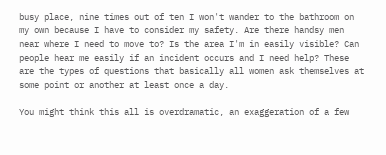busy place, nine times out of ten I won't wander to the bathroom on my own because I have to consider my safety. Are there handsy men near where I need to move to? Is the area I'm in easily visible? Can people hear me easily if an incident occurs and I need help? These are the types of questions that basically all women ask themselves at some point or another at least once a day.

You might think this all is overdramatic, an exaggeration of a few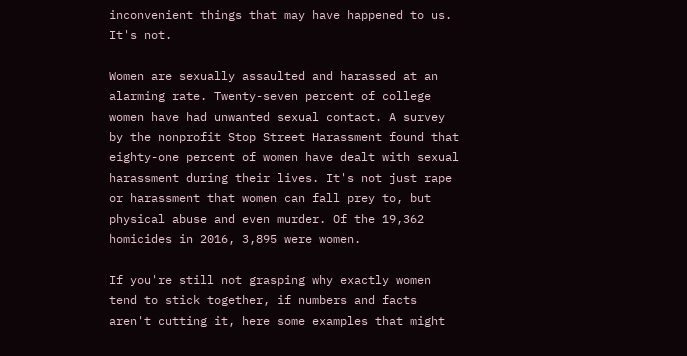inconvenient things that may have happened to us. It's not.

Women are sexually assaulted and harassed at an alarming rate. Twenty-seven percent of college women have had unwanted sexual contact. A survey by the nonprofit Stop Street Harassment found that eighty-one percent of women have dealt with sexual harassment during their lives. It's not just rape or harassment that women can fall prey to, but physical abuse and even murder. Of the 19,362 homicides in 2016, 3,895 were women.

If you're still not grasping why exactly women tend to stick together, if numbers and facts aren't cutting it, here some examples that might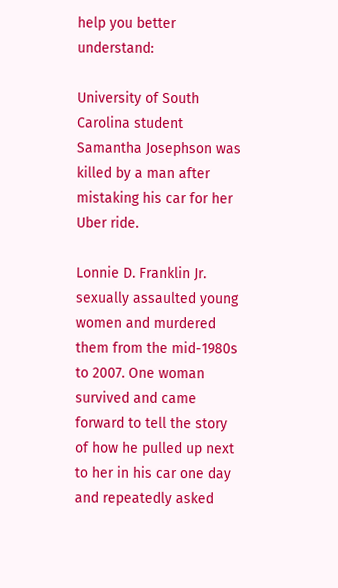help you better understand:

University of South Carolina student Samantha Josephson was killed by a man after mistaking his car for her Uber ride.

Lonnie D. Franklin Jr. sexually assaulted young women and murdered them from the mid-1980s to 2007. One woman survived and came forward to tell the story of how he pulled up next to her in his car one day and repeatedly asked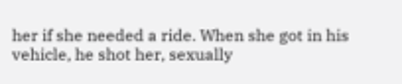her if she needed a ride. When she got in his vehicle, he shot her, sexually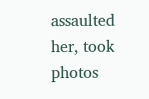assaulted her, took photos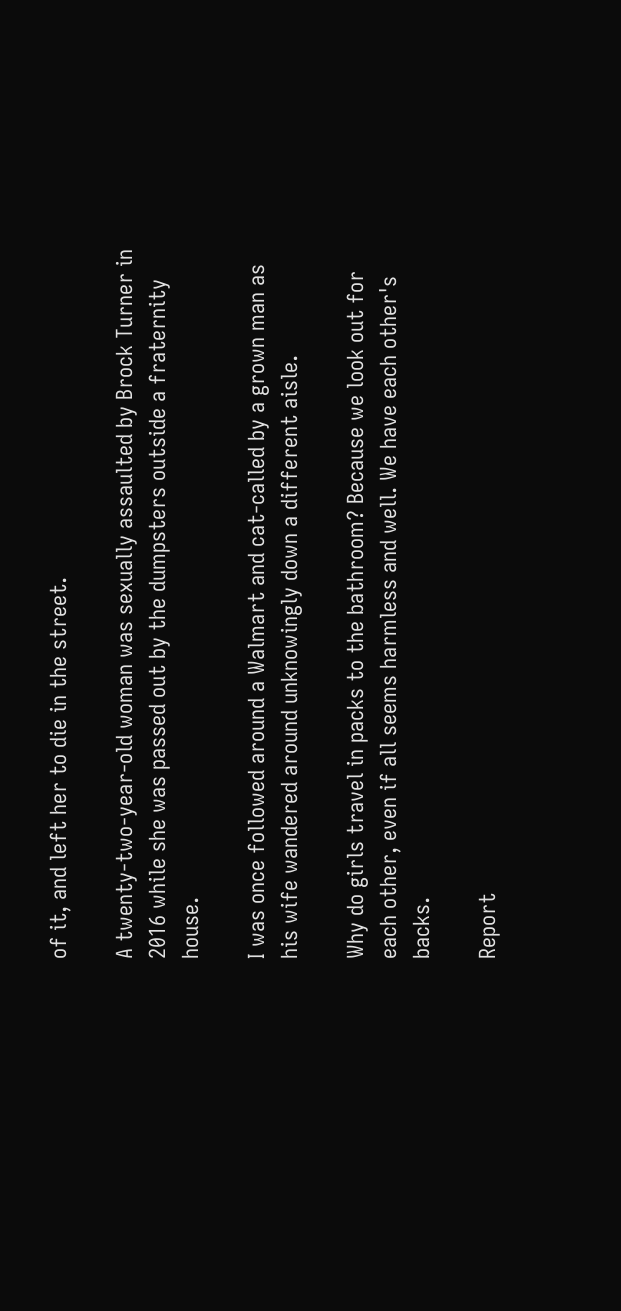of it, and left her to die in the street.

A twenty-two-year-old woman was sexually assaulted by Brock Turner in 2016 while she was passed out by the dumpsters outside a fraternity house.

I was once followed around a Walmart and cat-called by a grown man as his wife wandered around unknowingly down a different aisle.

Why do girls travel in packs to the bathroom? Because we look out for each other, even if all seems harmless and well. We have each other's backs.

Report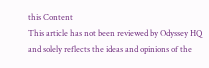this Content
This article has not been reviewed by Odyssey HQ and solely reflects the ideas and opinions of the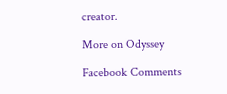creator.

More on Odyssey

Facebook Comments